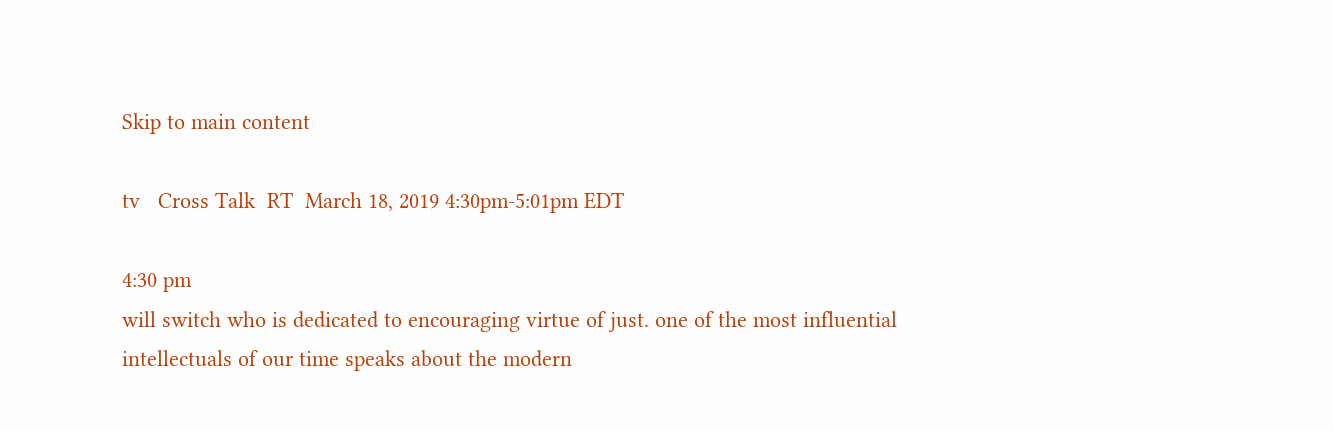Skip to main content

tv   Cross Talk  RT  March 18, 2019 4:30pm-5:01pm EDT

4:30 pm
will switch who is dedicated to encouraging virtue of just. one of the most influential intellectuals of our time speaks about the modern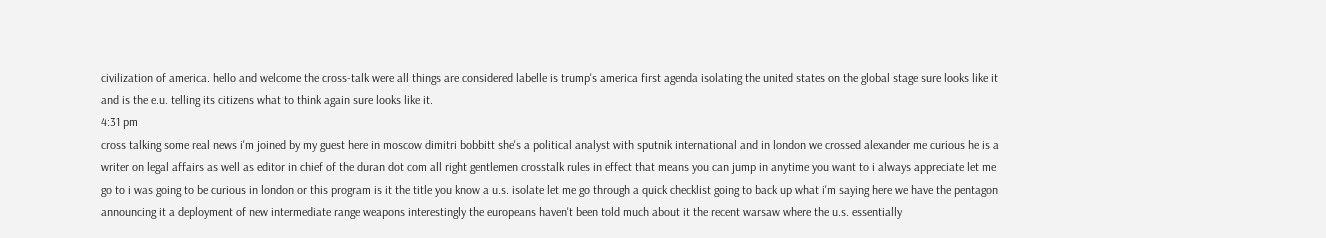civilization of america. hello and welcome the cross-talk were all things are considered labelle is trump's america first agenda isolating the united states on the global stage sure looks like it and is the e.u. telling its citizens what to think again sure looks like it.
4:31 pm
cross talking some real news i'm joined by my guest here in moscow dimitri bobbitt she's a political analyst with sputnik international and in london we crossed alexander me curious he is a writer on legal affairs as well as editor in chief of the duran dot com all right gentlemen crosstalk rules in effect that means you can jump in anytime you want to i always appreciate let me go to i was going to be curious in london or this program is it the title you know a u.s. isolate let me go through a quick checklist going to back up what i'm saying here we have the pentagon announcing it a deployment of new intermediate range weapons interestingly the europeans haven't been told much about it the recent warsaw where the u.s. essentially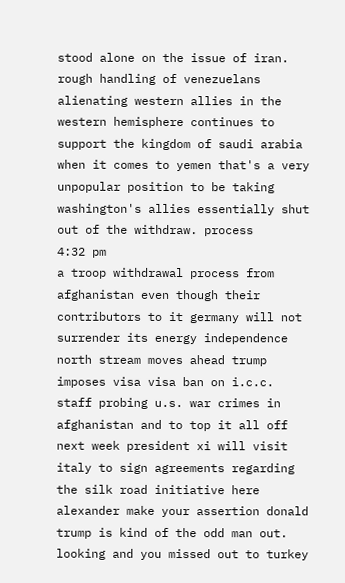stood alone on the issue of iran. rough handling of venezuelans alienating western allies in the western hemisphere continues to support the kingdom of saudi arabia when it comes to yemen that's a very unpopular position to be taking washington's allies essentially shut out of the withdraw. process
4:32 pm
a troop withdrawal process from afghanistan even though their contributors to it germany will not surrender its energy independence north stream moves ahead trump imposes visa visa ban on i.c.c. staff probing u.s. war crimes in afghanistan and to top it all off next week president xi will visit italy to sign agreements regarding the silk road initiative here alexander make your assertion donald trump is kind of the odd man out. looking and you missed out to turkey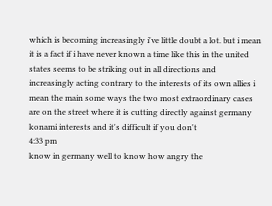which is becoming increasingly i've little doubt a lot. but i mean it is a fact if i have never known a time like this in the united states seems to be striking out in all directions and increasingly acting contrary to the interests of its own allies i mean the main some ways the two most extraordinary cases are on the street where it is cutting directly against germany konami interests and it's difficult if you don't
4:33 pm
know in germany well to know how angry the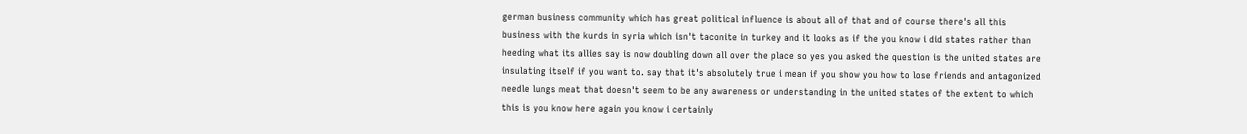german business community which has great political influence is about all of that and of course there's all this business with the kurds in syria which isn't taconite in turkey and it looks as if the you know i did states rather than heeding what its allies say is now doubling down all over the place so yes you asked the question is the united states are insulating itself if you want to. say that it's absolutely true i mean if you show you how to lose friends and antagonized needle lungs meat that doesn't seem to be any awareness or understanding in the united states of the extent to which this is you know here again you know i certainly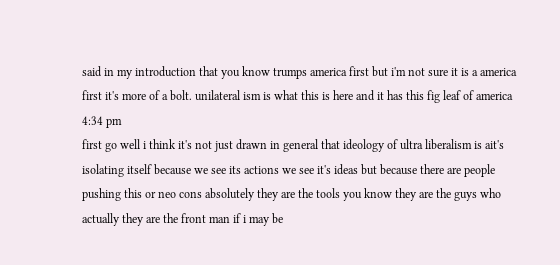said in my introduction that you know trumps america first but i'm not sure it is a america first it's more of a bolt. unilateral ism is what this is here and it has this fig leaf of america
4:34 pm
first go well i think it's not just drawn in general that ideology of ultra liberalism is ait's isolating itself because we see its actions we see it's ideas but because there are people pushing this or neo cons absolutely they are the tools you know they are the guys who actually they are the front man if i may be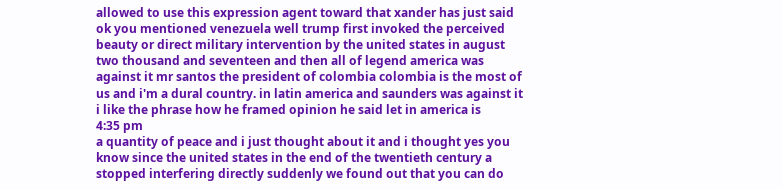allowed to use this expression agent toward that xander has just said ok you mentioned venezuela well trump first invoked the perceived beauty or direct military intervention by the united states in august two thousand and seventeen and then all of legend america was against it mr santos the president of colombia colombia is the most of us and i'm a dural country. in latin america and saunders was against it i like the phrase how he framed opinion he said let in america is
4:35 pm
a quantity of peace and i just thought about it and i thought yes you know since the united states in the end of the twentieth century a stopped interfering directly suddenly we found out that you can do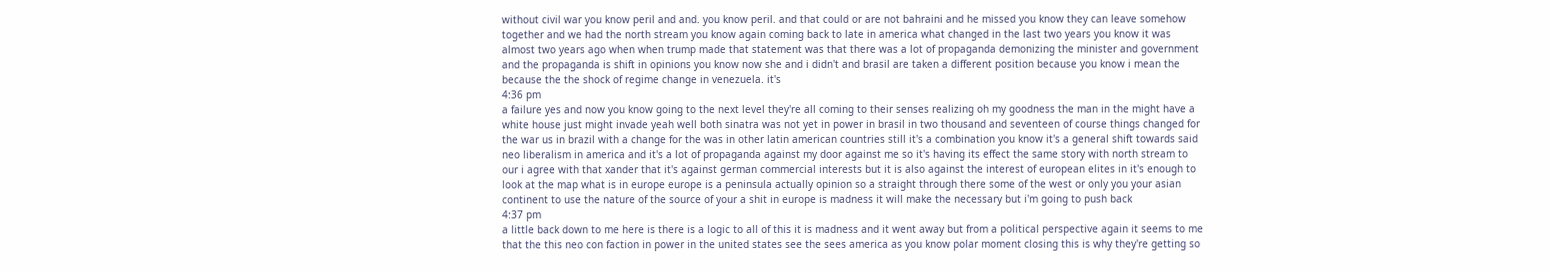without civil war you know peril and and. you know peril. and that could or are not bahraini and he missed you know they can leave somehow together and we had the north stream you know again coming back to late in america what changed in the last two years you know it was almost two years ago when when trump made that statement was that there was a lot of propaganda demonizing the minister and government and the propaganda is shift in opinions you know now she and i didn't and brasil are taken a different position because you know i mean the because the the shock of regime change in venezuela. it's
4:36 pm
a failure yes and now you know going to the next level they're all coming to their senses realizing oh my goodness the man in the might have a white house just might invade yeah well both sinatra was not yet in power in brasil in two thousand and seventeen of course things changed for the war us in brazil with a change for the was in other latin american countries still it's a combination you know it's a general shift towards said neo liberalism in america and it's a lot of propaganda against my door against me so it's having its effect the same story with north stream to our i agree with that xander that it's against german commercial interests but it is also against the interest of european elites in it's enough to look at the map what is in europe europe is a peninsula actually opinion so a straight through there some of the west or only you your asian continent to use the nature of the source of your a shit in europe is madness it will make the necessary but i'm going to push back
4:37 pm
a little back down to me here is there is a logic to all of this it is madness and it went away but from a political perspective again it seems to me that the this neo con faction in power in the united states see the sees america as you know polar moment closing this is why they're getting so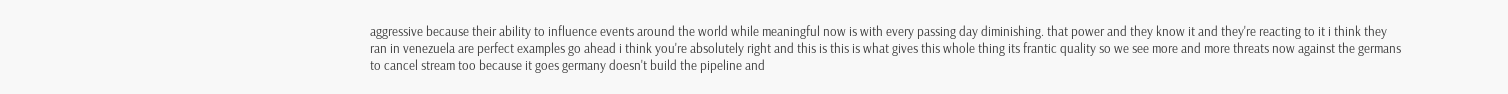aggressive because their ability to influence events around the world while meaningful now is with every passing day diminishing. that power and they know it and they're reacting to it i think they ran in venezuela are perfect examples go ahead i think you're absolutely right and this is this is what gives this whole thing its frantic quality so we see more and more threats now against the germans to cancel stream too because it goes germany doesn't build the pipeline and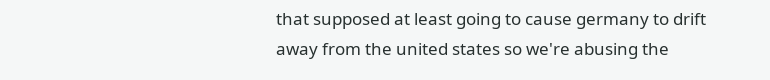that supposed at least going to cause germany to drift away from the united states so we're abusing the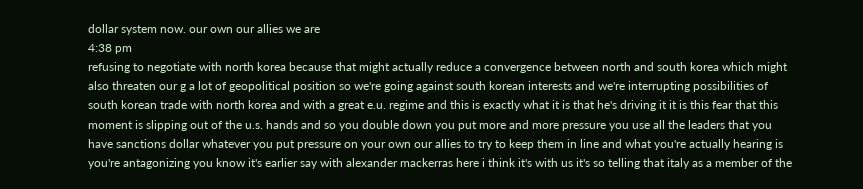dollar system now. our own our allies we are
4:38 pm
refusing to negotiate with north korea because that might actually reduce a convergence between north and south korea which might also threaten our g a lot of geopolitical position so we're going against south korean interests and we're interrupting possibilities of south korean trade with north korea and with a great e.u. regime and this is exactly what it is that he's driving it it is this fear that this moment is slipping out of the u.s. hands and so you double down you put more and more pressure you use all the leaders that you have sanctions dollar whatever you put pressure on your own our allies to try to keep them in line and what you're actually hearing is you're antagonizing you know it's earlier say with alexander mackerras here i think it's with us it's so telling that italy as a member of the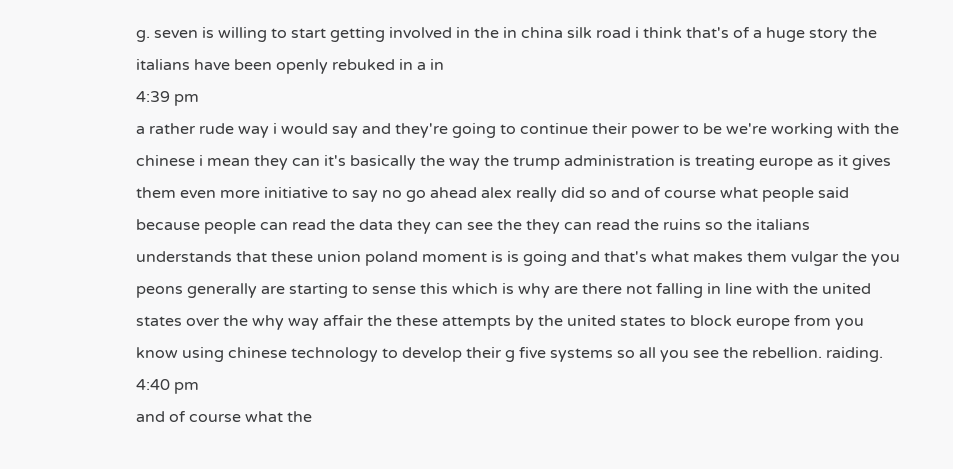g. seven is willing to start getting involved in the in china silk road i think that's of a huge story the italians have been openly rebuked in a in
4:39 pm
a rather rude way i would say and they're going to continue their power to be we're working with the chinese i mean they can it's basically the way the trump administration is treating europe as it gives them even more initiative to say no go ahead alex really did so and of course what people said because people can read the data they can see the they can read the ruins so the italians understands that these union poland moment is is going and that's what makes them vulgar the you peons generally are starting to sense this which is why are there not falling in line with the united states over the why way affair the these attempts by the united states to block europe from you know using chinese technology to develop their g five systems so all you see the rebellion. raiding.
4:40 pm
and of course what the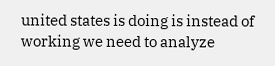united states is doing is instead of working we need to analyze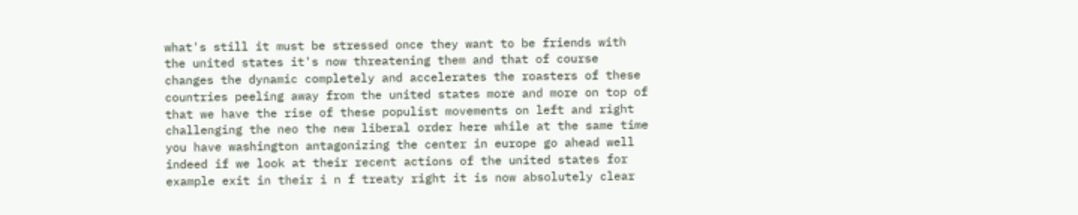what's still it must be stressed once they want to be friends with the united states it's now threatening them and that of course changes the dynamic completely and accelerates the roasters of these countries peeling away from the united states more and more on top of that we have the rise of these populist movements on left and right challenging the neo the new liberal order here while at the same time you have washington antagonizing the center in europe go ahead well indeed if we look at their recent actions of the united states for example exit in their i n f treaty right it is now absolutely clear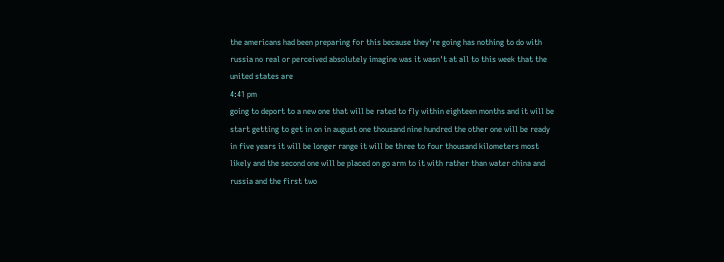the americans had been preparing for this because they're going has nothing to do with russia no real or perceived absolutely imagine was it wasn't at all to this week that the united states are
4:41 pm
going to deport to a new one that will be rated to fly within eighteen months and it will be start getting to get in on in august one thousand nine hundred the other one will be ready in five years it will be longer range it will be three to four thousand kilometers most likely and the second one will be placed on go arm to it with rather than water china and russia and the first two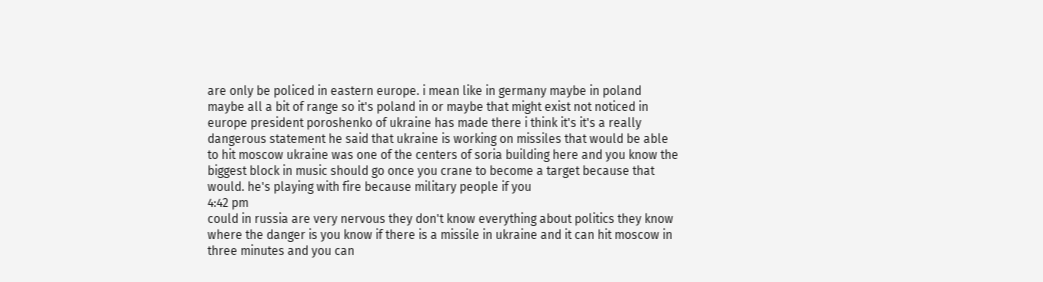are only be policed in eastern europe. i mean like in germany maybe in poland maybe all a bit of range so it's poland in or maybe that might exist not noticed in europe president poroshenko of ukraine has made there i think it's it's a really dangerous statement he said that ukraine is working on missiles that would be able to hit moscow ukraine was one of the centers of soria building here and you know the biggest block in music should go once you crane to become a target because that would. he's playing with fire because military people if you
4:42 pm
could in russia are very nervous they don't know everything about politics they know where the danger is you know if there is a missile in ukraine and it can hit moscow in three minutes and you can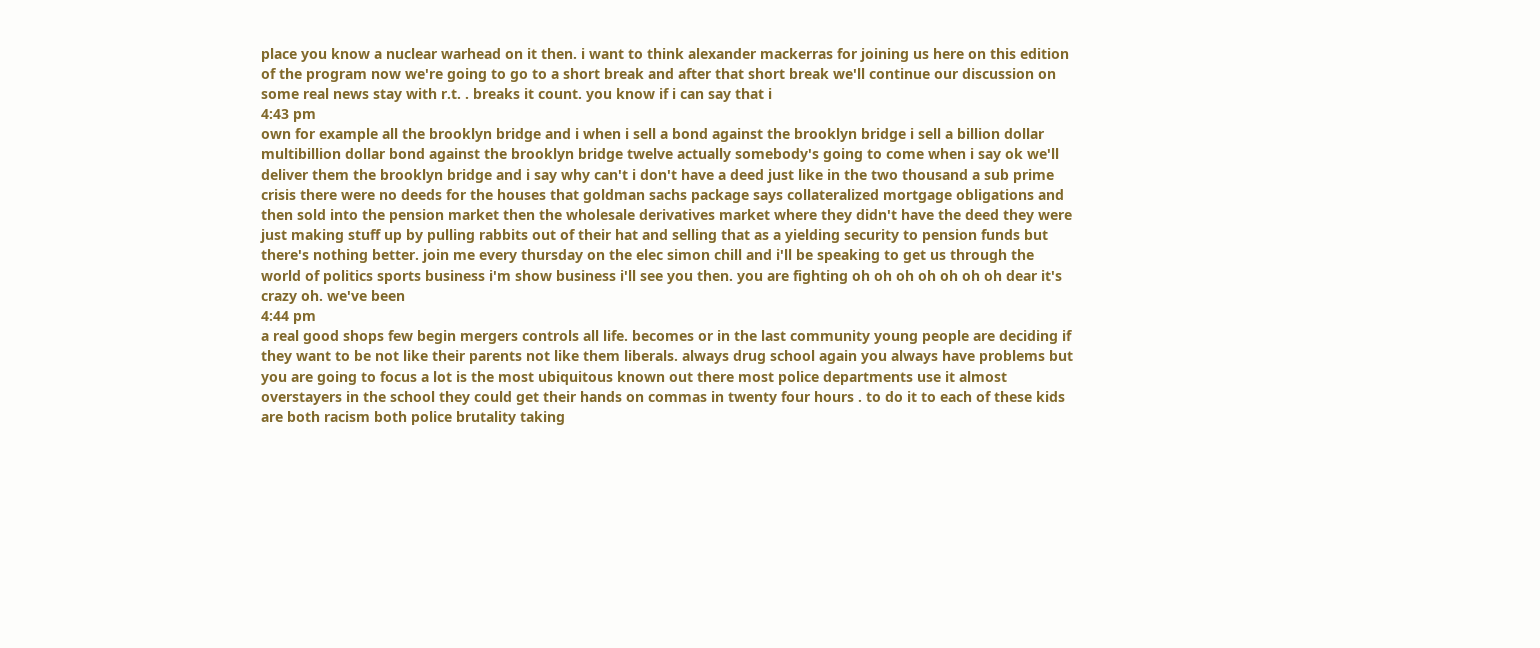place you know a nuclear warhead on it then. i want to think alexander mackerras for joining us here on this edition of the program now we're going to go to a short break and after that short break we'll continue our discussion on some real news stay with r.t. . breaks it count. you know if i can say that i
4:43 pm
own for example all the brooklyn bridge and i when i sell a bond against the brooklyn bridge i sell a billion dollar multibillion dollar bond against the brooklyn bridge twelve actually somebody's going to come when i say ok we'll deliver them the brooklyn bridge and i say why can't i don't have a deed just like in the two thousand a sub prime crisis there were no deeds for the houses that goldman sachs package says collateralized mortgage obligations and then sold into the pension market then the wholesale derivatives market where they didn't have the deed they were just making stuff up by pulling rabbits out of their hat and selling that as a yielding security to pension funds but there's nothing better. join me every thursday on the elec simon chill and i'll be speaking to get us through the world of politics sports business i'm show business i'll see you then. you are fighting oh oh oh oh oh oh oh dear it's crazy oh. we've been
4:44 pm
a real good shops few begin mergers controls all life. becomes or in the last community young people are deciding if they want to be not like their parents not like them liberals. always drug school again you always have problems but you are going to focus a lot is the most ubiquitous known out there most police departments use it almost overstayers in the school they could get their hands on commas in twenty four hours . to do it to each of these kids are both racism both police brutality taking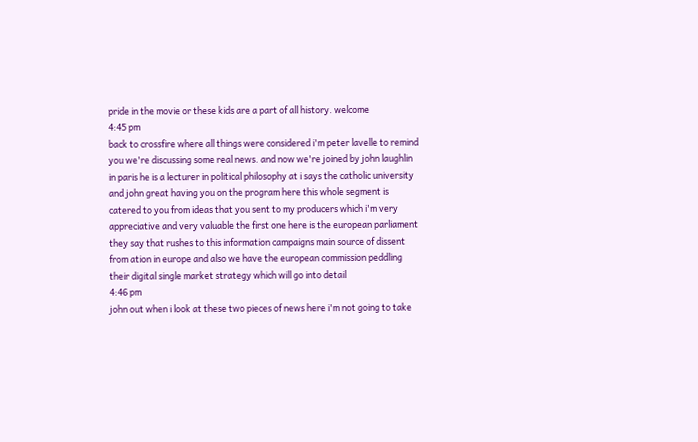pride in the movie or these kids are a part of all history. welcome
4:45 pm
back to crossfire where all things were considered i'm peter lavelle to remind you we're discussing some real news. and now we're joined by john laughlin in paris he is a lecturer in political philosophy at i says the catholic university and john great having you on the program here this whole segment is catered to you from ideas that you sent to my producers which i'm very appreciative and very valuable the first one here is the european parliament they say that rushes to this information campaigns main source of dissent from ation in europe and also we have the european commission peddling their digital single market strategy which will go into detail
4:46 pm
john out when i look at these two pieces of news here i'm not going to take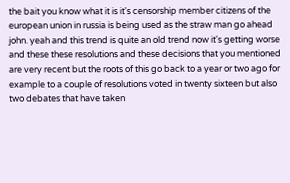the bait you know what it is it's censorship member citizens of the european union in russia is being used as the straw man go ahead john. yeah and this trend is quite an old trend now it's getting worse and these these resolutions and these decisions that you mentioned are very recent but the roots of this go back to a year or two ago for example to a couple of resolutions voted in twenty sixteen but also two debates that have taken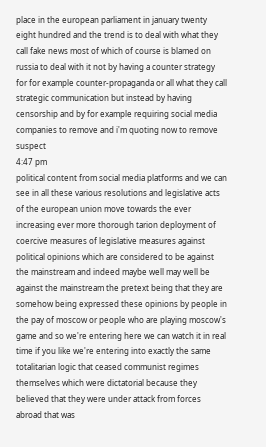place in the european parliament in january twenty eight hundred and the trend is to deal with what they call fake news most of which of course is blamed on russia to deal with it not by having a counter strategy for for example counter-propaganda or all what they call strategic communication but instead by having censorship and by for example requiring social media companies to remove and i'm quoting now to remove suspect
4:47 pm
political content from social media platforms and we can see in all these various resolutions and legislative acts of the european union move towards the ever increasing ever more thorough tarion deployment of coercive measures of legislative measures against political opinions which are considered to be against the mainstream and indeed maybe well may well be against the mainstream the pretext being that they are somehow being expressed these opinions by people in the pay of moscow or people who are playing moscow's game and so we're entering here we can watch it in real time if you like we're entering into exactly the same totalitarian logic that ceased communist regimes themselves which were dictatorial because they believed that they were under attack from forces abroad that was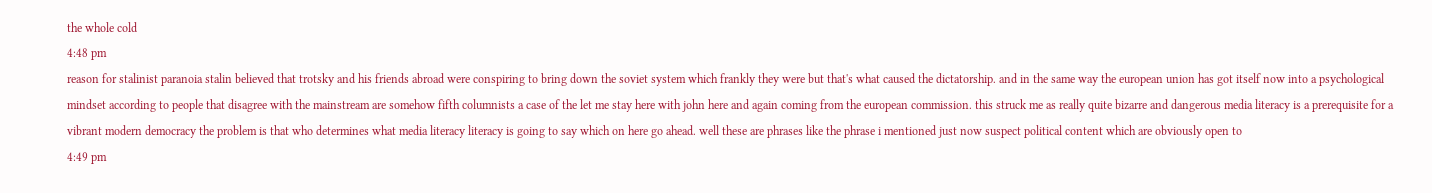the whole cold
4:48 pm
reason for stalinist paranoia stalin believed that trotsky and his friends abroad were conspiring to bring down the soviet system which frankly they were but that's what caused the dictatorship. and in the same way the european union has got itself now into a psychological mindset according to people that disagree with the mainstream are somehow fifth columnists a case of the let me stay here with john here and again coming from the european commission. this struck me as really quite bizarre and dangerous media literacy is a prerequisite for a vibrant modern democracy the problem is that who determines what media literacy literacy is going to say which on here go ahead. well these are phrases like the phrase i mentioned just now suspect political content which are obviously open to
4:49 pm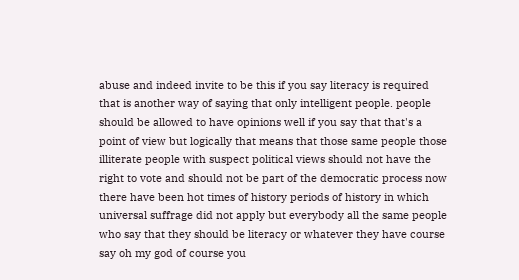abuse and indeed invite to be this if you say literacy is required that is another way of saying that only intelligent people. people should be allowed to have opinions well if you say that that's a point of view but logically that means that those same people those illiterate people with suspect political views should not have the right to vote and should not be part of the democratic process now there have been hot times of history periods of history in which universal suffrage did not apply but everybody all the same people who say that they should be literacy or whatever they have course say oh my god of course you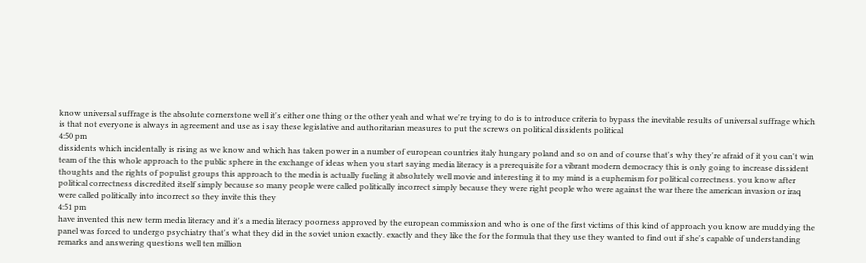know universal suffrage is the absolute cornerstone well it's either one thing or the other yeah and what we're trying to do is to introduce criteria to bypass the inevitable results of universal suffrage which is that not everyone is always in agreement and use as i say these legislative and authoritarian measures to put the screws on political dissidents political
4:50 pm
dissidents which incidentally is rising as we know and which has taken power in a number of european countries italy hungary poland and so on and of course that's why they're afraid of it you can't win team of the this whole approach to the public sphere in the exchange of ideas when you start saying media literacy is a prerequisite for a vibrant modern democracy this is only going to increase dissident thoughts and the rights of populist groups this approach to the media is actually fueling it absolutely well movie and interesting it to my mind is a euphemism for political correctness. you know after political correctness discredited itself simply because so many people were called politically incorrect simply because they were right people who were against the war there the american invasion or iraq were called politically into incorrect so they invite this they
4:51 pm
have invented this new term media literacy and it's a media literacy poorness approved by the european commission and who is one of the first victims of this kind of approach you know are muddying the panel was forced to undergo psychiatry that's what they did in the soviet union exactly. exactly and they like the for the formula that they use they wanted to find out if she's capable of understanding remarks and answering questions well ten million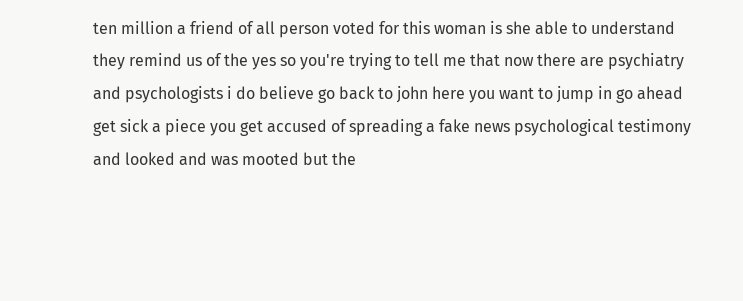ten million a friend of all person voted for this woman is she able to understand they remind us of the yes so you're trying to tell me that now there are psychiatry and psychologists i do believe go back to john here you want to jump in go ahead get sick a piece you get accused of spreading a fake news psychological testimony and looked and was mooted but the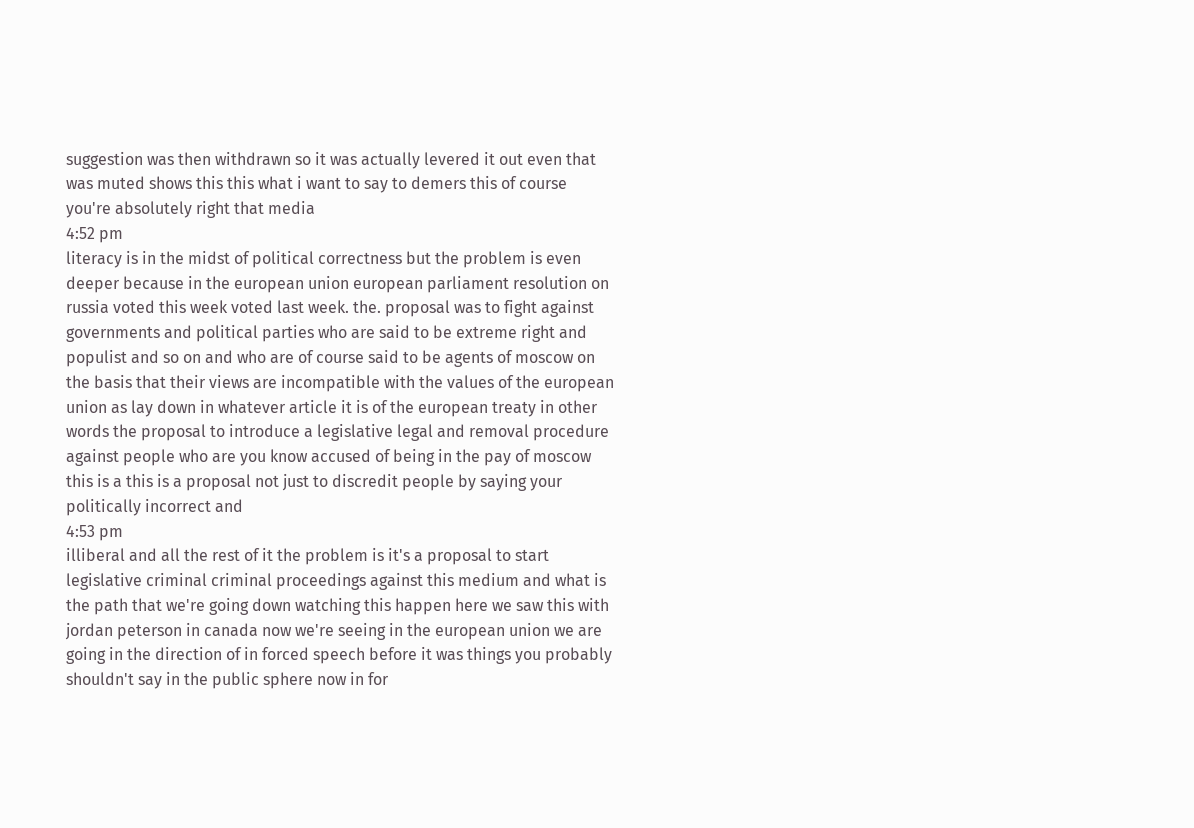suggestion was then withdrawn so it was actually levered it out even that was muted shows this this what i want to say to demers this of course you're absolutely right that media
4:52 pm
literacy is in the midst of political correctness but the problem is even deeper because in the european union european parliament resolution on russia voted this week voted last week. the. proposal was to fight against governments and political parties who are said to be extreme right and populist and so on and who are of course said to be agents of moscow on the basis that their views are incompatible with the values of the european union as lay down in whatever article it is of the european treaty in other words the proposal to introduce a legislative legal and removal procedure against people who are you know accused of being in the pay of moscow this is a this is a proposal not just to discredit people by saying your politically incorrect and
4:53 pm
illiberal and all the rest of it the problem is it's a proposal to start legislative criminal criminal proceedings against this medium and what is the path that we're going down watching this happen here we saw this with jordan peterson in canada now we're seeing in the european union we are going in the direction of in forced speech before it was things you probably shouldn't say in the public sphere now in for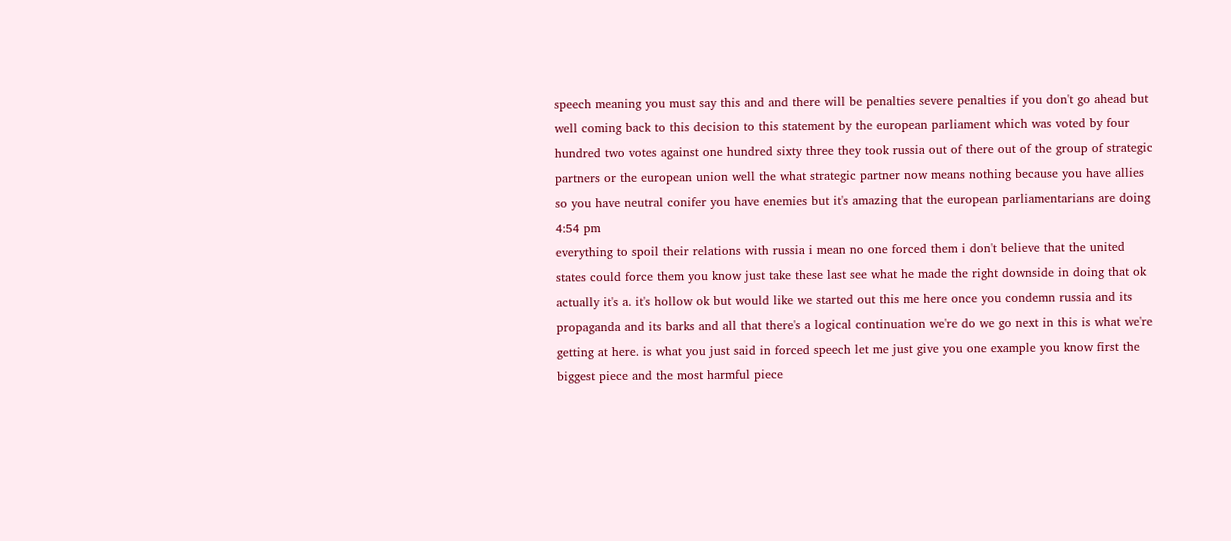speech meaning you must say this and and there will be penalties severe penalties if you don't go ahead but well coming back to this decision to this statement by the european parliament which was voted by four hundred two votes against one hundred sixty three they took russia out of there out of the group of strategic partners or the european union well the what strategic partner now means nothing because you have allies so you have neutral conifer you have enemies but it's amazing that the european parliamentarians are doing
4:54 pm
everything to spoil their relations with russia i mean no one forced them i don't believe that the united states could force them you know just take these last see what he made the right downside in doing that ok actually it's a. it's hollow ok but would like we started out this me here once you condemn russia and its propaganda and its barks and all that there's a logical continuation we're do we go next in this is what we're getting at here. is what you just said in forced speech let me just give you one example you know first the biggest piece and the most harmful piece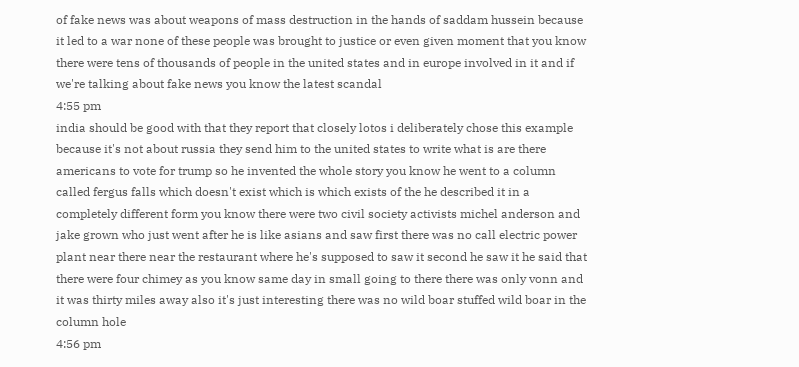of fake news was about weapons of mass destruction in the hands of saddam hussein because it led to a war none of these people was brought to justice or even given moment that you know there were tens of thousands of people in the united states and in europe involved in it and if we're talking about fake news you know the latest scandal
4:55 pm
india should be good with that they report that closely lotos i deliberately chose this example because it's not about russia they send him to the united states to write what is are there americans to vote for trump so he invented the whole story you know he went to a column called fergus falls which doesn't exist which is which exists of the he described it in a completely different form you know there were two civil society activists michel anderson and jake grown who just went after he is like asians and saw first there was no call electric power plant near there near the restaurant where he's supposed to saw it second he saw it he said that there were four chimey as you know same day in small going to there there was only vonn and it was thirty miles away also it's just interesting there was no wild boar stuffed wild boar in the column hole
4:56 pm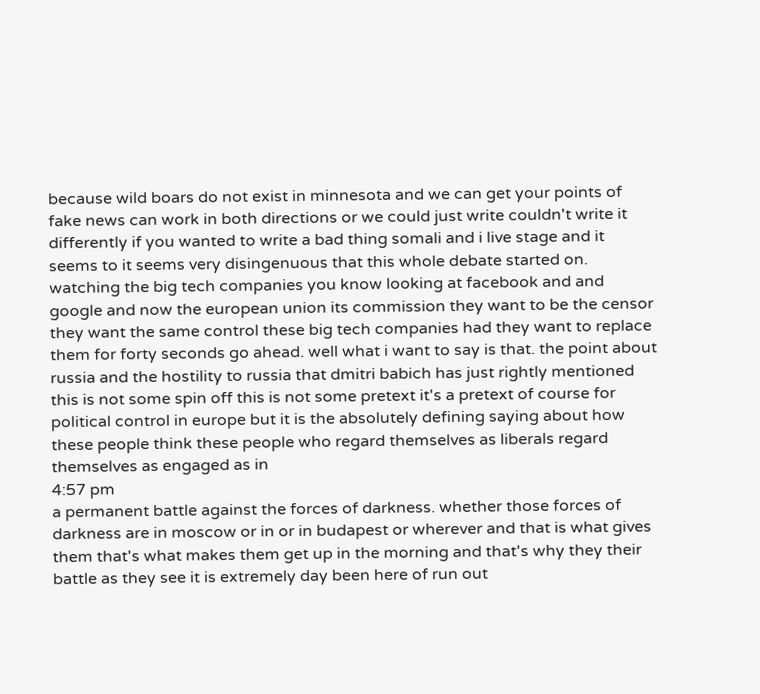because wild boars do not exist in minnesota and we can get your points of fake news can work in both directions or we could just write couldn't write it differently if you wanted to write a bad thing somali and i live stage and it seems to it seems very disingenuous that this whole debate started on. watching the big tech companies you know looking at facebook and and google and now the european union its commission they want to be the censor they want the same control these big tech companies had they want to replace them for forty seconds go ahead. well what i want to say is that. the point about russia and the hostility to russia that dmitri babich has just rightly mentioned this is not some spin off this is not some pretext it's a pretext of course for political control in europe but it is the absolutely defining saying about how these people think these people who regard themselves as liberals regard themselves as engaged as in
4:57 pm
a permanent battle against the forces of darkness. whether those forces of darkness are in moscow or in or in budapest or wherever and that is what gives them that's what makes them get up in the morning and that's why they their battle as they see it is extremely day been here of run out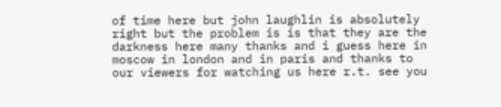of time here but john laughlin is absolutely right but the problem is is that they are the darkness here many thanks and i guess here in moscow in london and in paris and thanks to our viewers for watching us here r.t. see you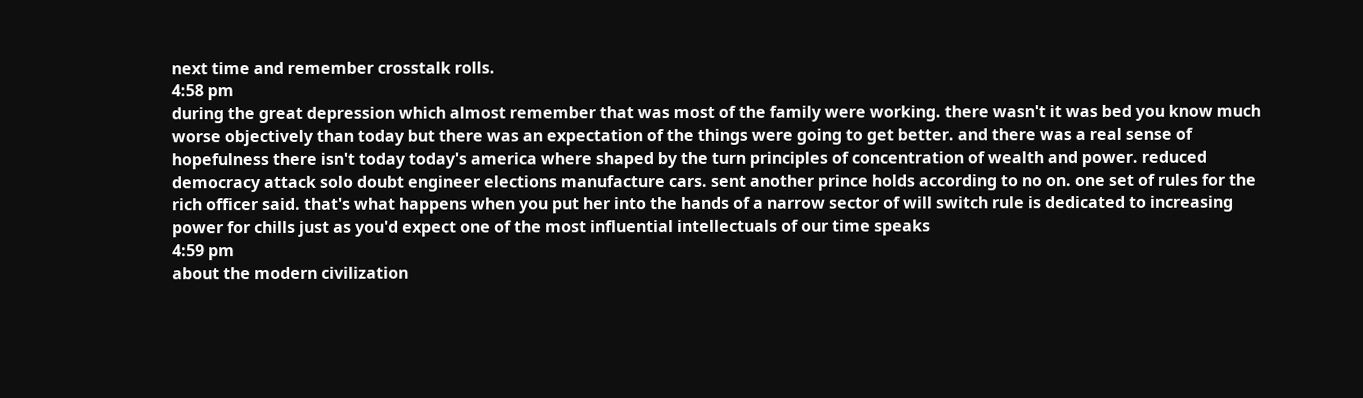next time and remember crosstalk rolls.
4:58 pm
during the great depression which almost remember that was most of the family were working. there wasn't it was bed you know much worse objectively than today but there was an expectation of the things were going to get better. and there was a real sense of hopefulness there isn't today today's america where shaped by the turn principles of concentration of wealth and power. reduced democracy attack solo doubt engineer elections manufacture cars. sent another prince holds according to no on. one set of rules for the rich officer said. that's what happens when you put her into the hands of a narrow sector of will switch rule is dedicated to increasing power for chills just as you'd expect one of the most influential intellectuals of our time speaks
4:59 pm
about the modern civilization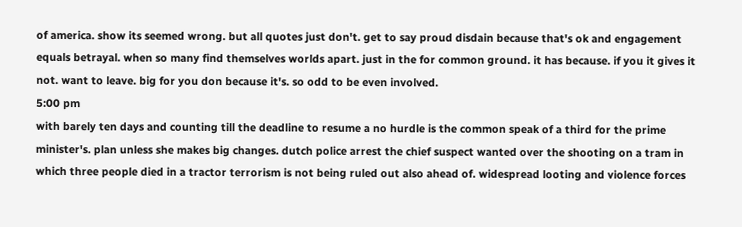of america. show its seemed wrong. but all quotes just don't. get to say proud disdain because that's ok and engagement equals betrayal. when so many find themselves worlds apart. just in the for common ground. it has because. if you it gives it not. want to leave. big for you don because it's. so odd to be even involved.
5:00 pm
with barely ten days and counting till the deadline to resume a no hurdle is the common speak of a third for the prime minister's. plan unless she makes big changes. dutch police arrest the chief suspect wanted over the shooting on a tram in which three people died in a tractor terrorism is not being ruled out also ahead of. widespread looting and violence forces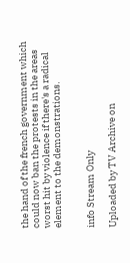the hand of the french government which could now ban the protests in the areas worst hit by violence if there's a radical element to the demonstrations.


info Stream Only

Uploaded by TV Archive on